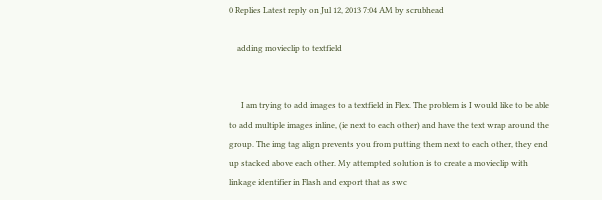0 Replies Latest reply on Jul 12, 2013 7:04 AM by scrubhead

    adding movieclip to textfield


      I am trying to add images to a textfield in Flex. The problem is I would like to be able to add multiple images inline, (ie next to each other) and have the text wrap around the group. The img tag align prevents you from putting them next to each other, they end up stacked above each other. My attempted solution is to create a movieclip with linkage identifier in Flash and export that as swc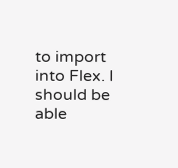to import into Flex. I should be able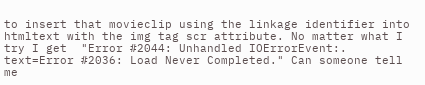to insert that movieclip using the linkage identifier into htmltext with the img tag scr attribute. No matter what I try I get  "Error #2044: Unhandled IOErrorEvent:. text=Error #2036: Load Never Completed." Can someone tell me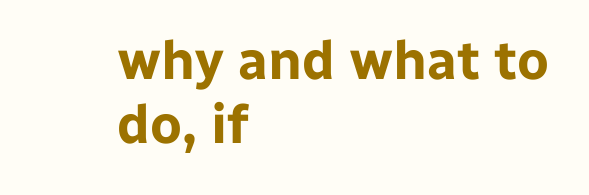why and what to do, if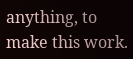anything, to make this work.